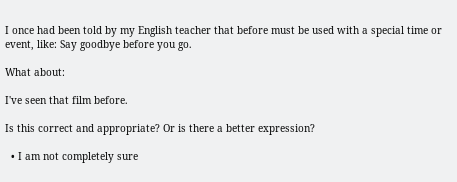I once had been told by my English teacher that before must be used with a special time or event, like: Say goodbye before you go.

What about:

I've seen that film before.

Is this correct and appropriate? Or is there a better expression?

  • I am not completely sure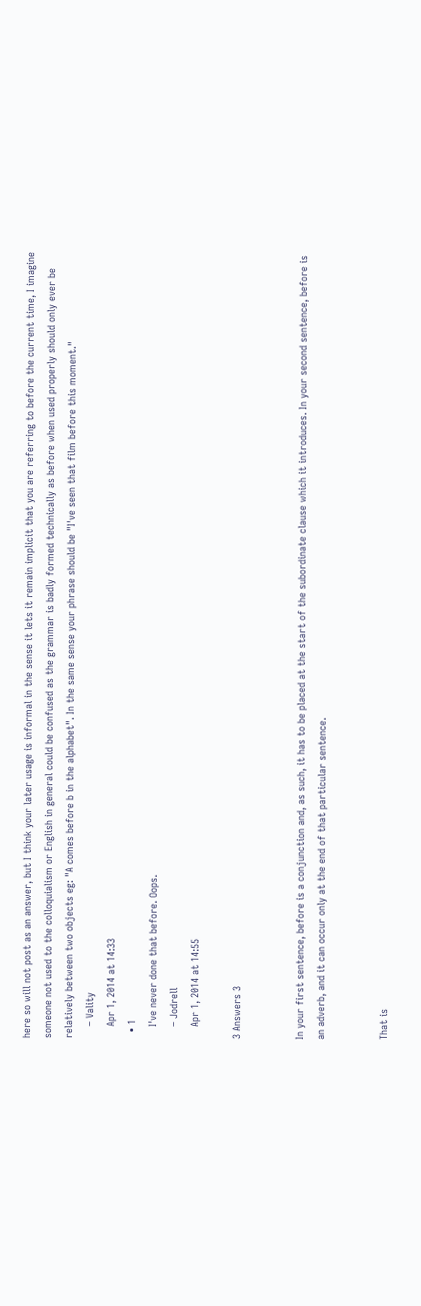here so will not post as an answer, but I think your later usage is informal in the sense it lets it remain implicit that you are referring to before the current time, I imagine someone not used to the colloquialism or English in general could be confused as the grammar is badly formed technically as before when used properly should only ever be relatively between two objects eg: "A comes before b in the alphabet". In the same sense your phrase should be "I've seen that film before this moment."
    – Vality
    Apr 1, 2014 at 14:33
  • 1
    I've never done that before. Oops.
    – Jodrell
    Apr 1, 2014 at 14:55

3 Answers 3


In your first sentence, before is a conjunction and, as such, it has to be placed at the start of the subordinate clause which it introduces. In your second sentence, before is an adverb, and it can occur only at the end of that particular sentence.


That is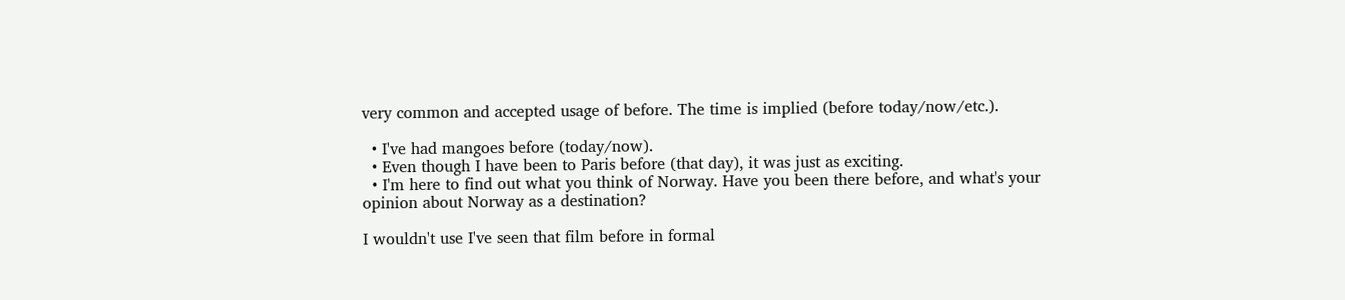very common and accepted usage of before. The time is implied (before today/now/etc.).

  • I've had mangoes before (today/now).
  • Even though I have been to Paris before (that day), it was just as exciting.
  • I'm here to find out what you think of Norway. Have you been there before, and what's your opinion about Norway as a destination?

I wouldn't use I've seen that film before in formal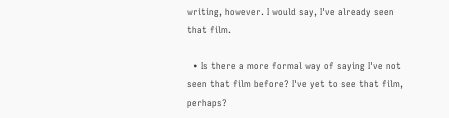writing, however. I would say, I've already seen that film.

  • Is there a more formal way of saying I've not seen that film before? I've yet to see that film, perhaps?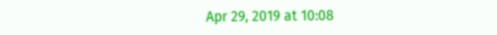Apr 29, 2019 at 10:08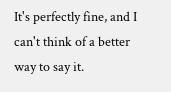It's perfectly fine, and I can't think of a better way to say it.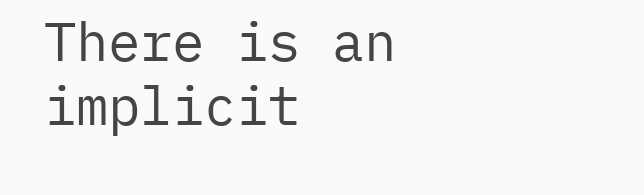There is an implicit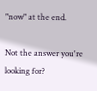"now" at the end.

Not the answer you're looking for?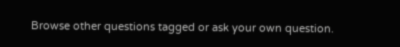Browse other questions tagged or ask your own question.